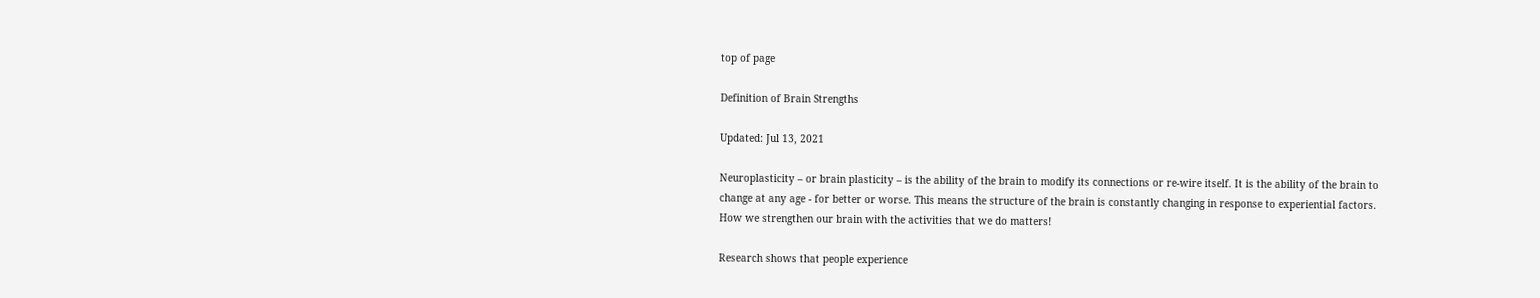top of page

Definition of Brain Strengths

Updated: Jul 13, 2021

Neuroplasticity – or brain plasticity – is the ability of the brain to modify its connections or re-wire itself. It is the ability of the brain to change at any age - for better or worse. This means the structure of the brain is constantly changing in response to experiential factors. How we strengthen our brain with the activities that we do matters!

Research shows that people experience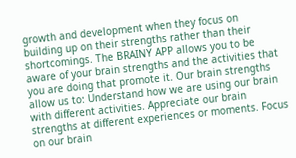growth and development when they focus on building up on their strengths rather than their shortcomings. The BRAINY APP allows you to be aware of your brain strengths and the activities that you are doing that promote it. Our brain strengths allow us to: Understand how we are using our brain with different activities. Appreciate our brain strengths at different experiences or moments. Focus on our brain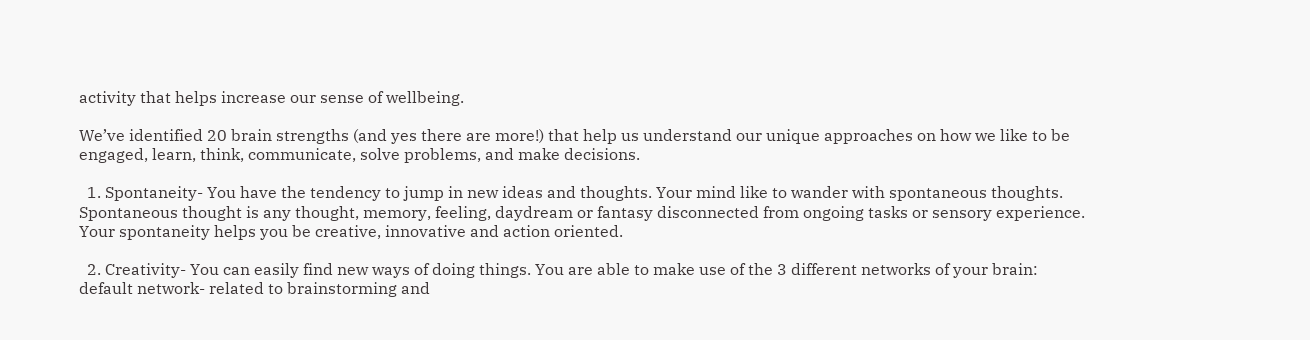activity that helps increase our sense of wellbeing.

We’ve identified 20 brain strengths (and yes there are more!) that help us understand our unique approaches on how we like to be engaged, learn, think, communicate, solve problems, and make decisions.

  1. Spontaneity- You have the tendency to jump in new ideas and thoughts. Your mind like to wander with spontaneous thoughts. Spontaneous thought is any thought, memory, feeling, daydream or fantasy disconnected from ongoing tasks or sensory experience. Your spontaneity helps you be creative, innovative and action oriented.

  2. Creativity- You can easily find new ways of doing things. You are able to make use of the 3 different networks of your brain: default network- related to brainstorming and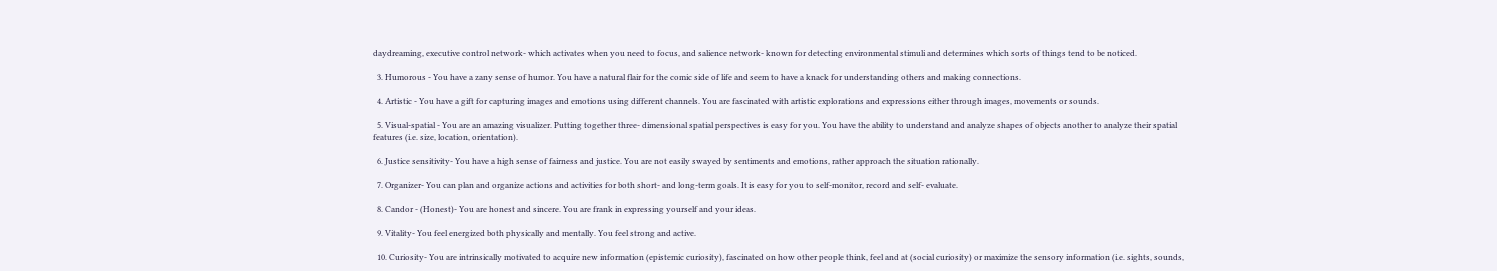daydreaming, executive control network- which activates when you need to focus, and salience network- known for detecting environmental stimuli and determines which sorts of things tend to be noticed.

  3. Humorous - You have a zany sense of humor. You have a natural flair for the comic side of life and seem to have a knack for understanding others and making connections.

  4. Artistic - You have a gift for capturing images and emotions using different channels. You are fascinated with artistic explorations and expressions either through images, movements or sounds.

  5. Visual-spatial - You are an amazing visualizer. Putting together three- dimensional spatial perspectives is easy for you. You have the ability to understand and analyze shapes of objects another to analyze their spatial features (i.e. size, location, orientation).

  6. Justice sensitivity- You have a high sense of fairness and justice. You are not easily swayed by sentiments and emotions, rather approach the situation rationally.

  7. Organizer- You can plan and organize actions and activities for both short- and long-term goals. It is easy for you to self-monitor, record and self- evaluate.

  8. Candor - (Honest)- You are honest and sincere. You are frank in expressing yourself and your ideas.

  9. Vitality- You feel energized both physically and mentally. You feel strong and active.

  10. Curiosity- You are intrinsically motivated to acquire new information (epistemic curiosity), fascinated on how other people think, feel and at (social curiosity) or maximize the sensory information (i.e. sights, sounds,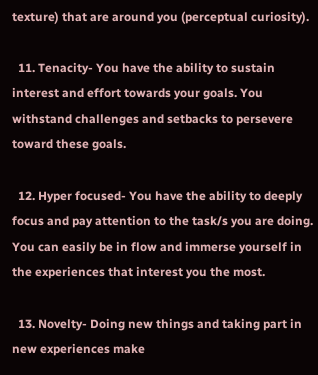texture) that are around you (perceptual curiosity).

  11. Tenacity- You have the ability to sustain interest and effort towards your goals. You withstand challenges and setbacks to persevere toward these goals.

  12. Hyper focused- You have the ability to deeply focus and pay attention to the task/s you are doing. You can easily be in flow and immerse yourself in the experiences that interest you the most.

  13. Novelty- Doing new things and taking part in new experiences make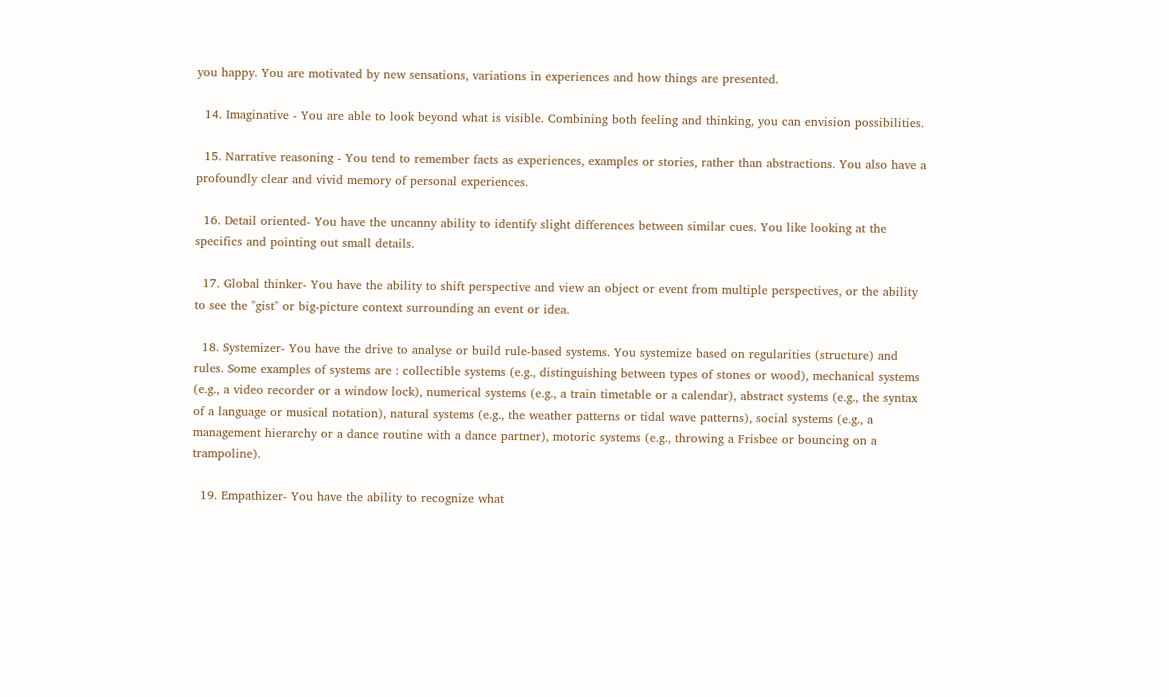you happy. You are motivated by new sensations, variations in experiences and how things are presented.

  14. Imaginative - You are able to look beyond what is visible. Combining both feeling and thinking, you can envision possibilities.

  15. Narrative reasoning - You tend to remember facts as experiences, examples or stories, rather than abstractions. You also have a profoundly clear and vivid memory of personal experiences.

  16. Detail oriented- You have the uncanny ability to identify slight differences between similar cues. You like looking at the specifics and pointing out small details.

  17. Global thinker- You have the ability to shift perspective and view an object or event from multiple perspectives, or the ability to see the "gist" or big-picture context surrounding an event or idea.

  18. Systemizer- You have the drive to analyse or build rule-based systems. You systemize based on regularities (structure) and rules. Some examples of systems are : collectible systems (e.g., distinguishing between types of stones or wood), mechanical systems (e.g., a video recorder or a window lock), numerical systems (e.g., a train timetable or a calendar), abstract systems (e.g., the syntax of a language or musical notation), natural systems (e.g., the weather patterns or tidal wave patterns), social systems (e.g., a management hierarchy or a dance routine with a dance partner), motoric systems (e.g., throwing a Frisbee or bouncing on a trampoline).

  19. Empathizer- You have the ability to recognize what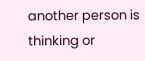another person is thinking or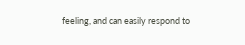feeling, and can easily respond to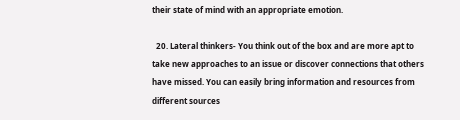their state of mind with an appropriate emotion.

  20. Lateral thinkers- You think out of the box and are more apt to take new approaches to an issue or discover connections that others have missed. You can easily bring information and resources from different sources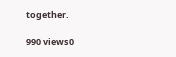together.

990 views0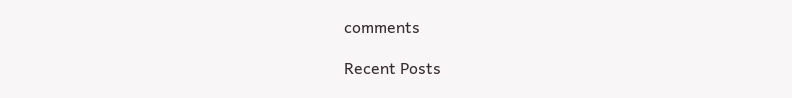comments

Recent Posts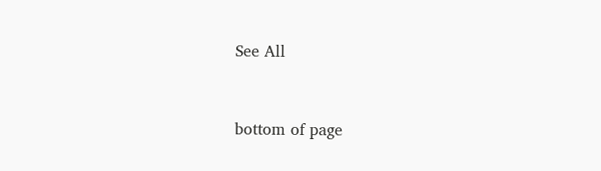See All


bottom of page